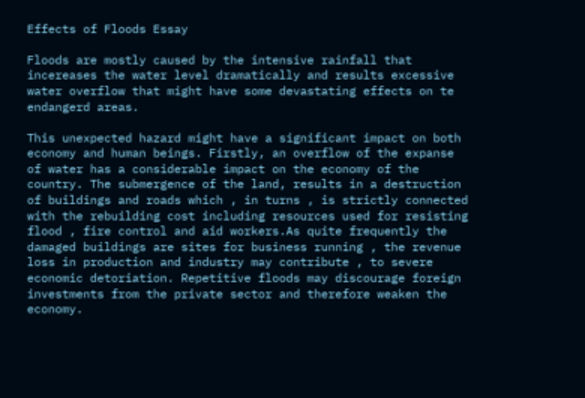Effects of Floods Essay

Floods are mostly caused by the intensive rainfall that incereases the water level dramatically and results excessive water overflow that might have some devastating effects on te endangerd areas.

This unexpected hazard might have a significant impact on both economy and human beings. Firstly, an overflow of the expanse of water has a considerable impact on the economy of the country. The submergence of the land, results in a destruction of buildings and roads which , in turns , is strictly connected with the rebuilding cost including resources used for resisting flood , fire control and aid workers.As quite frequently the damaged buildings are sites for business running , the revenue loss in production and industry may contribute , to severe economic detoriation. Repetitive floods may discourage foreign investments from the private sector and therefore weaken the economy.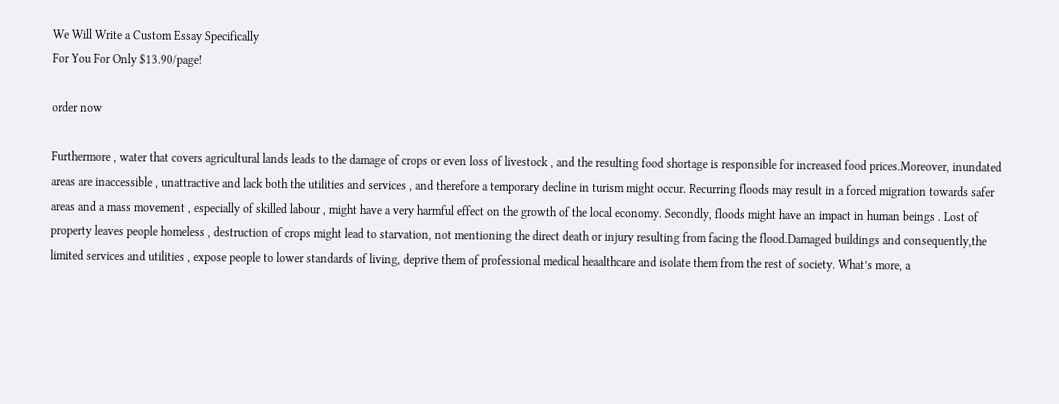We Will Write a Custom Essay Specifically
For You For Only $13.90/page!

order now

Furthermore , water that covers agricultural lands leads to the damage of crops or even loss of livestock , and the resulting food shortage is responsible for increased food prices.Moreover, inundated areas are inaccessible , unattractive and lack both the utilities and services , and therefore a temporary decline in turism might occur. Recurring floods may result in a forced migration towards safer areas and a mass movement , especially of skilled labour , might have a very harmful effect on the growth of the local economy. Secondly, floods might have an impact in human beings . Lost of property leaves people homeless , destruction of crops might lead to starvation, not mentioning the direct death or injury resulting from facing the flood.Damaged buildings and consequently,the limited services and utilities , expose people to lower standards of living, deprive them of professional medical heaalthcare and isolate them from the rest of society. What’s more, a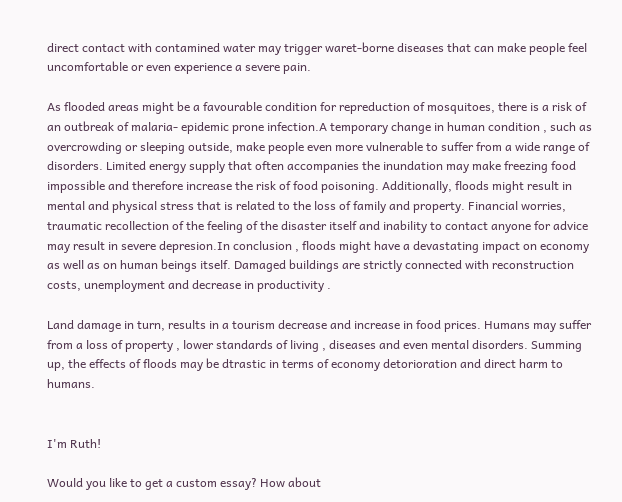direct contact with contamined water may trigger waret-borne diseases that can make people feel uncomfortable or even experience a severe pain.

As flooded areas might be a favourable condition for repreduction of mosquitoes, there is a risk of an outbreak of malaria- epidemic prone infection.A temporary change in human condition , such as overcrowding or sleeping outside, make people even more vulnerable to suffer from a wide range of disorders. Limited energy supply that often accompanies the inundation may make freezing food impossible and therefore increase the risk of food poisoning. Additionally, floods might result in mental and physical stress that is related to the loss of family and property. Financial worries, traumatic recollection of the feeling of the disaster itself and inability to contact anyone for advice may result in severe depresion.In conclusion , floods might have a devastating impact on economy as well as on human beings itself. Damaged buildings are strictly connected with reconstruction costs, unemployment and decrease in productivity .

Land damage in turn, results in a tourism decrease and increase in food prices. Humans may suffer from a loss of property , lower standards of living , diseases and even mental disorders. Summing up, the effects of floods may be dtrastic in terms of economy detorioration and direct harm to humans.


I'm Ruth!

Would you like to get a custom essay? How about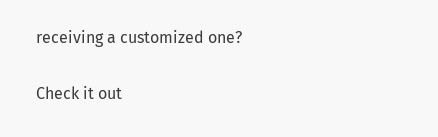receiving a customized one?

Check it out